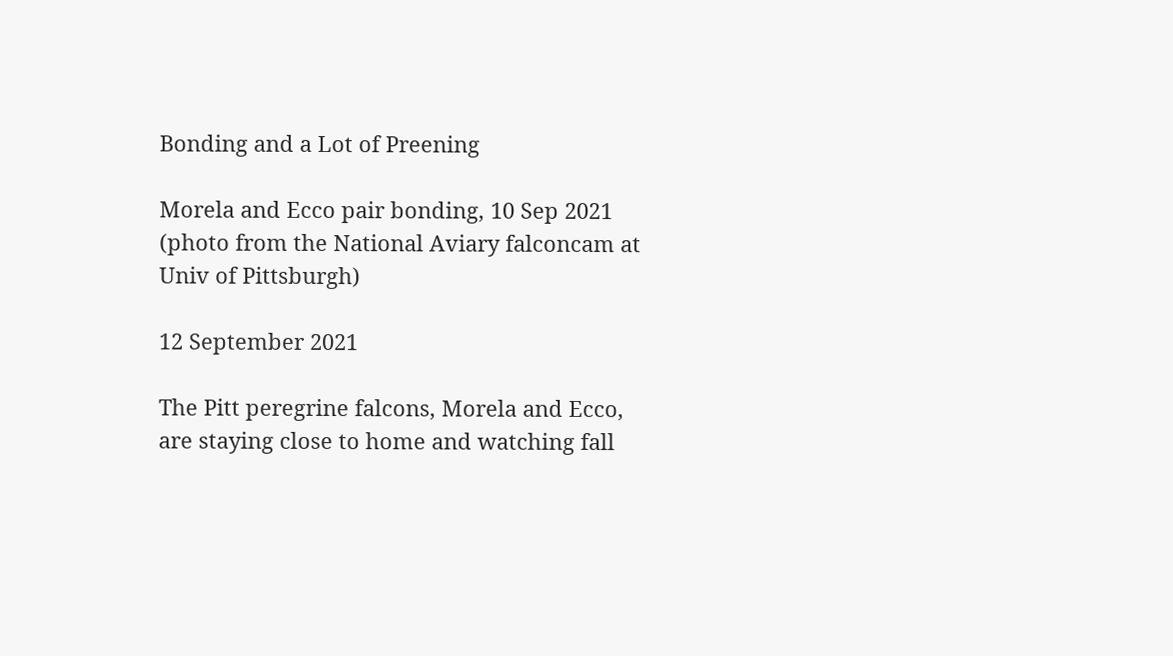Bonding and a Lot of Preening

Morela and Ecco pair bonding, 10 Sep 2021 (photo from the National Aviary falconcam at Univ of Pittsburgh)

12 September 2021

The Pitt peregrine falcons, Morela and Ecco, are staying close to home and watching fall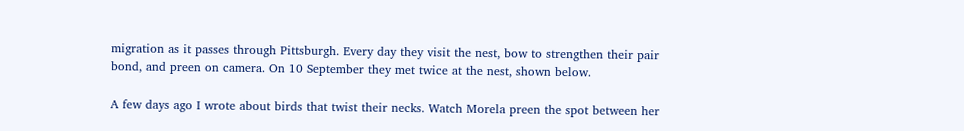migration as it passes through Pittsburgh. Every day they visit the nest, bow to strengthen their pair bond, and preen on camera. On 10 September they met twice at the nest, shown below.

A few days ago I wrote about birds that twist their necks. Watch Morela preen the spot between her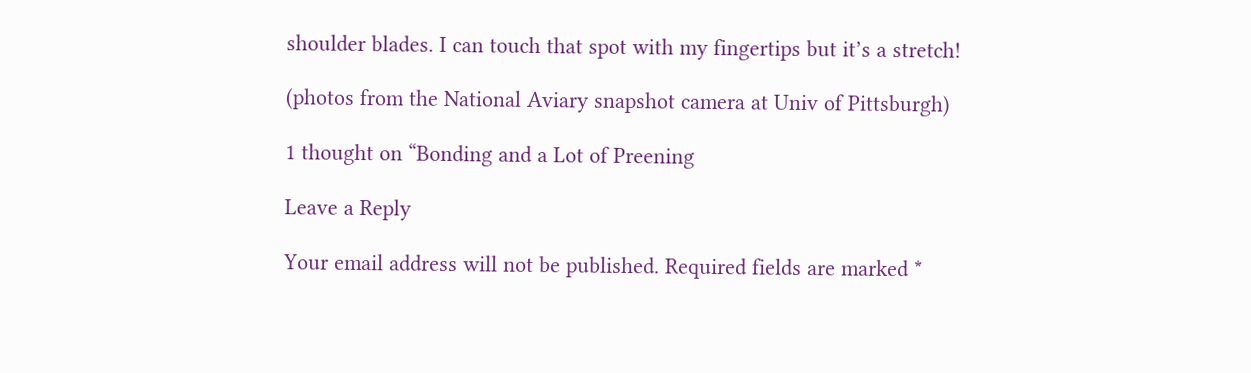shoulder blades. I can touch that spot with my fingertips but it’s a stretch!

(photos from the National Aviary snapshot camera at Univ of Pittsburgh)

1 thought on “Bonding and a Lot of Preening

Leave a Reply

Your email address will not be published. Required fields are marked *